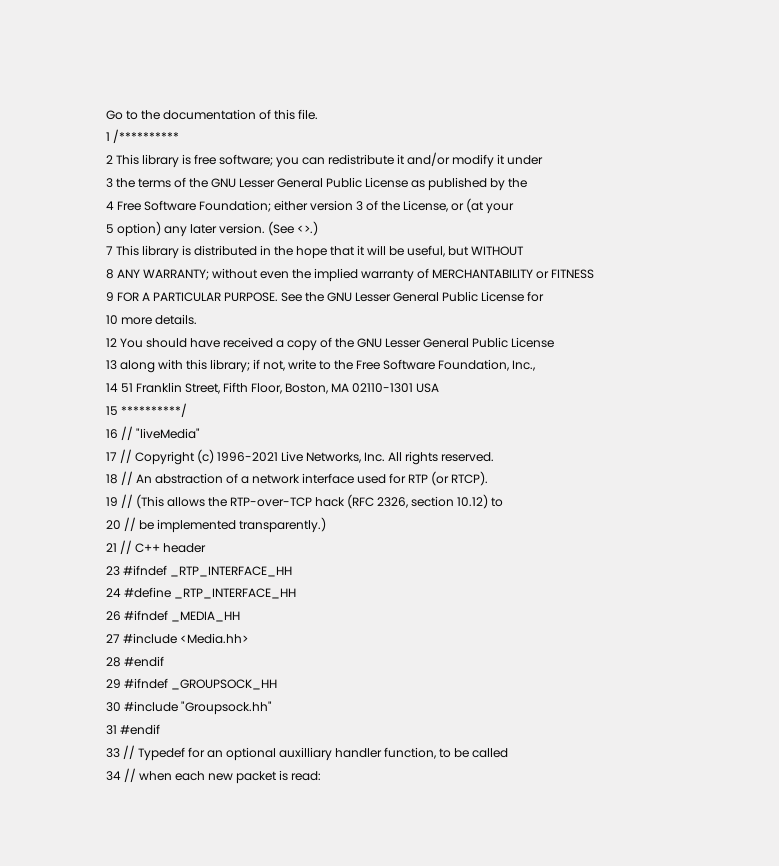Go to the documentation of this file.
1 /**********
2 This library is free software; you can redistribute it and/or modify it under
3 the terms of the GNU Lesser General Public License as published by the
4 Free Software Foundation; either version 3 of the License, or (at your
5 option) any later version. (See <>.)
7 This library is distributed in the hope that it will be useful, but WITHOUT
8 ANY WARRANTY; without even the implied warranty of MERCHANTABILITY or FITNESS
9 FOR A PARTICULAR PURPOSE. See the GNU Lesser General Public License for
10 more details.
12 You should have received a copy of the GNU Lesser General Public License
13 along with this library; if not, write to the Free Software Foundation, Inc.,
14 51 Franklin Street, Fifth Floor, Boston, MA 02110-1301 USA
15 **********/
16 // "liveMedia"
17 // Copyright (c) 1996-2021 Live Networks, Inc. All rights reserved.
18 // An abstraction of a network interface used for RTP (or RTCP).
19 // (This allows the RTP-over-TCP hack (RFC 2326, section 10.12) to
20 // be implemented transparently.)
21 // C++ header
23 #ifndef _RTP_INTERFACE_HH
24 #define _RTP_INTERFACE_HH
26 #ifndef _MEDIA_HH
27 #include <Media.hh>
28 #endif
29 #ifndef _GROUPSOCK_HH
30 #include "Groupsock.hh"
31 #endif
33 // Typedef for an optional auxilliary handler function, to be called
34 // when each new packet is read: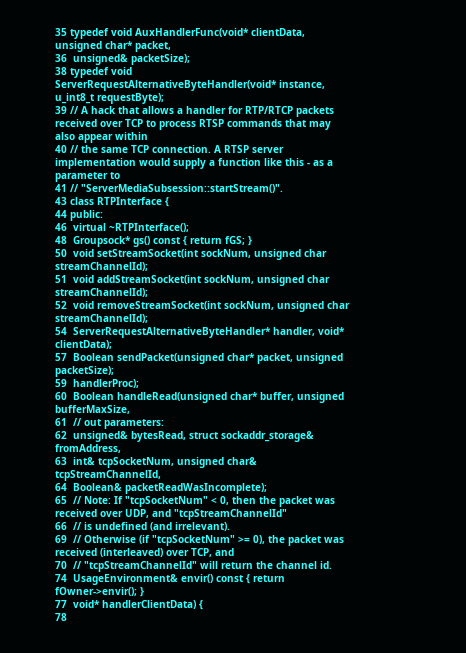35 typedef void AuxHandlerFunc(void* clientData, unsigned char* packet,
36  unsigned& packetSize);
38 typedef void ServerRequestAlternativeByteHandler(void* instance, u_int8_t requestByte);
39 // A hack that allows a handler for RTP/RTCP packets received over TCP to process RTSP commands that may also appear within
40 // the same TCP connection. A RTSP server implementation would supply a function like this - as a parameter to
41 // "ServerMediaSubsession::startStream()".
43 class RTPInterface {
44 public:
46  virtual ~RTPInterface();
48  Groupsock* gs() const { return fGS; }
50  void setStreamSocket(int sockNum, unsigned char streamChannelId);
51  void addStreamSocket(int sockNum, unsigned char streamChannelId);
52  void removeStreamSocket(int sockNum, unsigned char streamChannelId);
54  ServerRequestAlternativeByteHandler* handler, void* clientData);
57  Boolean sendPacket(unsigned char* packet, unsigned packetSize);
59  handlerProc);
60  Boolean handleRead(unsigned char* buffer, unsigned bufferMaxSize,
61  // out parameters:
62  unsigned& bytesRead, struct sockaddr_storage& fromAddress,
63  int& tcpSocketNum, unsigned char& tcpStreamChannelId,
64  Boolean& packetReadWasIncomplete);
65  // Note: If "tcpSocketNum" < 0, then the packet was received over UDP, and "tcpStreamChannelId"
66  // is undefined (and irrelevant).
69  // Otherwise (if "tcpSocketNum" >= 0), the packet was received (interleaved) over TCP, and
70  // "tcpStreamChannelId" will return the channel id.
74  UsageEnvironment& envir() const { return fOwner->envir(); }
77  void* handlerClientData) {
78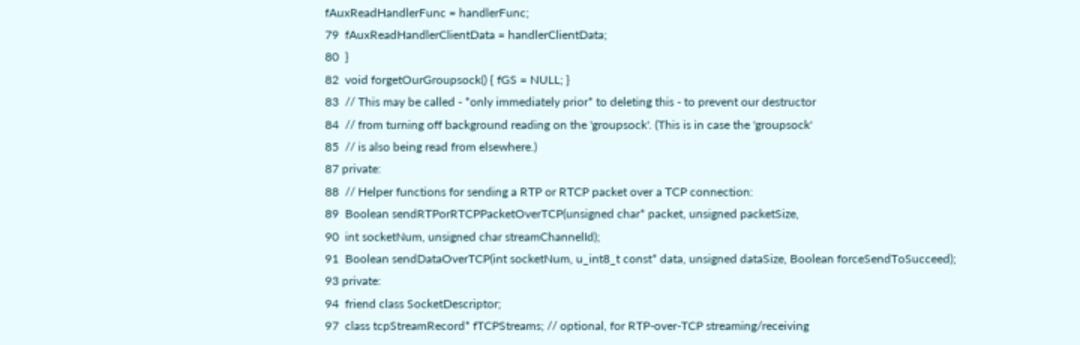fAuxReadHandlerFunc = handlerFunc;
79  fAuxReadHandlerClientData = handlerClientData;
80  }
82  void forgetOurGroupsock() { fGS = NULL; }
83  // This may be called - *only immediately prior* to deleting this - to prevent our destructor
84  // from turning off background reading on the 'groupsock'. (This is in case the 'groupsock'
85  // is also being read from elsewhere.)
87 private:
88  // Helper functions for sending a RTP or RTCP packet over a TCP connection:
89  Boolean sendRTPorRTCPPacketOverTCP(unsigned char* packet, unsigned packetSize,
90  int socketNum, unsigned char streamChannelId);
91  Boolean sendDataOverTCP(int socketNum, u_int8_t const* data, unsigned dataSize, Boolean forceSendToSucceed);
93 private:
94  friend class SocketDescriptor;
97  class tcpStreamRecord* fTCPStreams; // optional, for RTP-over-TCP streaming/receiving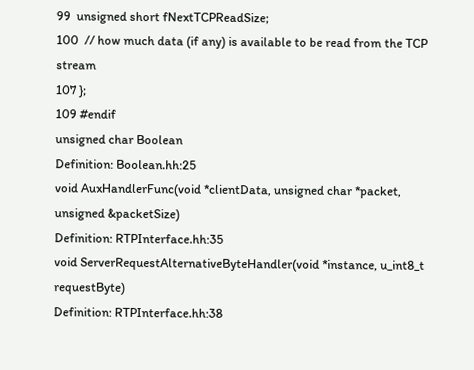99  unsigned short fNextTCPReadSize;
100  // how much data (if any) is available to be read from the TCP stream
107 };
109 #endif
unsigned char Boolean
Definition: Boolean.hh:25
void AuxHandlerFunc(void *clientData, unsigned char *packet, unsigned &packetSize)
Definition: RTPInterface.hh:35
void ServerRequestAlternativeByteHandler(void *instance, u_int8_t requestByte)
Definition: RTPInterface.hh:38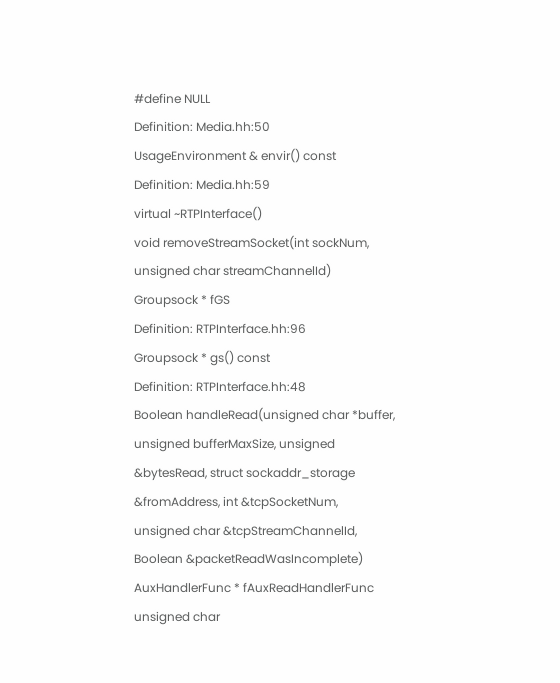#define NULL
Definition: Media.hh:50
UsageEnvironment & envir() const
Definition: Media.hh:59
virtual ~RTPInterface()
void removeStreamSocket(int sockNum, unsigned char streamChannelId)
Groupsock * fGS
Definition: RTPInterface.hh:96
Groupsock * gs() const
Definition: RTPInterface.hh:48
Boolean handleRead(unsigned char *buffer, unsigned bufferMaxSize, unsigned &bytesRead, struct sockaddr_storage &fromAddress, int &tcpSocketNum, unsigned char &tcpStreamChannelId, Boolean &packetReadWasIncomplete)
AuxHandlerFunc * fAuxReadHandlerFunc
unsigned char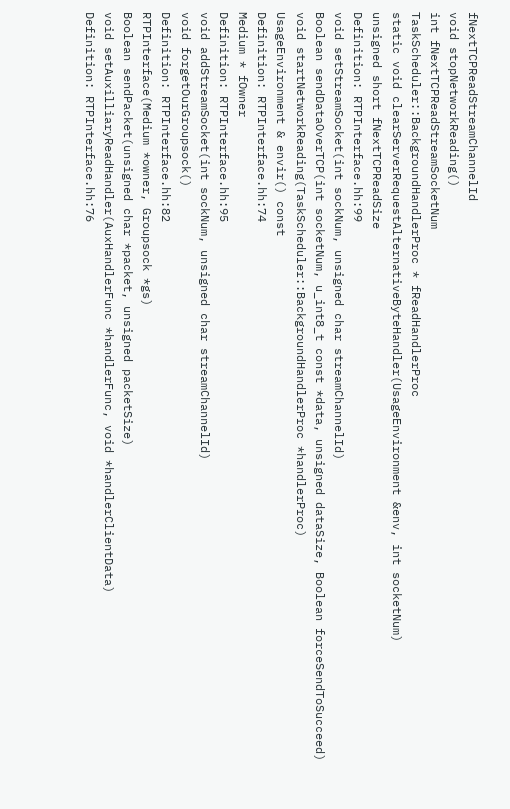fNextTCPReadStreamChannelId
void stopNetworkReading()
int fNextTCPReadStreamSocketNum
TaskScheduler::BackgroundHandlerProc * fReadHandlerProc
static void clearServerRequestAlternativeByteHandler(UsageEnvironment &env, int socketNum)
unsigned short fNextTCPReadSize
Definition: RTPInterface.hh:99
void setStreamSocket(int sockNum, unsigned char streamChannelId)
Boolean sendDataOverTCP(int socketNum, u_int8_t const *data, unsigned dataSize, Boolean forceSendToSucceed)
void startNetworkReading(TaskScheduler::BackgroundHandlerProc *handlerProc)
UsageEnvironment & envir() const
Definition: RTPInterface.hh:74
Medium * fOwner
Definition: RTPInterface.hh:95
void addStreamSocket(int sockNum, unsigned char streamChannelId)
void forgetOurGroupsock()
Definition: RTPInterface.hh:82
RTPInterface(Medium *owner, Groupsock *gs)
Boolean sendPacket(unsigned char *packet, unsigned packetSize)
void setAuxilliaryReadHandler(AuxHandlerFunc *handlerFunc, void *handlerClientData)
Definition: RTPInterface.hh:76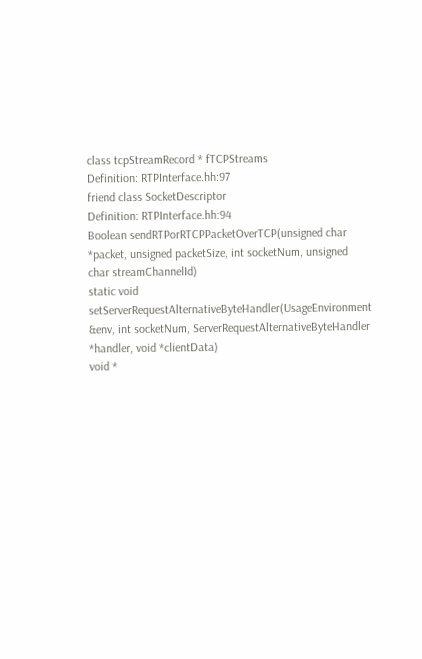class tcpStreamRecord * fTCPStreams
Definition: RTPInterface.hh:97
friend class SocketDescriptor
Definition: RTPInterface.hh:94
Boolean sendRTPorRTCPPacketOverTCP(unsigned char *packet, unsigned packetSize, int socketNum, unsigned char streamChannelId)
static void setServerRequestAlternativeByteHandler(UsageEnvironment &env, int socketNum, ServerRequestAlternativeByteHandler *handler, void *clientData)
void *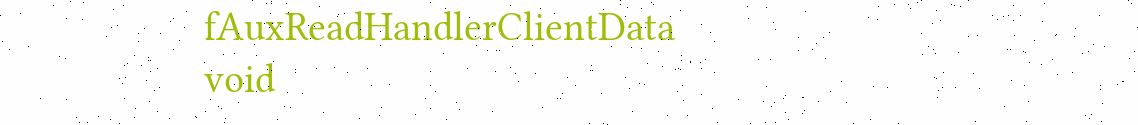fAuxReadHandlerClientData
void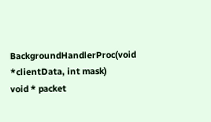BackgroundHandlerProc(void *clientData, int mask)
void * packet